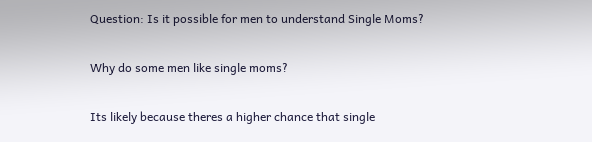Question: Is it possible for men to understand Single Moms?

Why do some men like single moms?

Its likely because theres a higher chance that single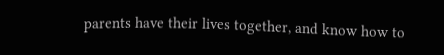parents have their lives together, and know how to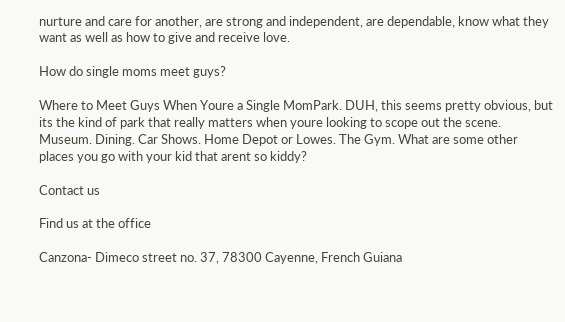nurture and care for another, are strong and independent, are dependable, know what they want as well as how to give and receive love.

How do single moms meet guys?

Where to Meet Guys When Youre a Single MomPark. DUH, this seems pretty obvious, but its the kind of park that really matters when youre looking to scope out the scene. Museum. Dining. Car Shows. Home Depot or Lowes. The Gym. What are some other places you go with your kid that arent so kiddy?

Contact us

Find us at the office

Canzona- Dimeco street no. 37, 78300 Cayenne, French Guiana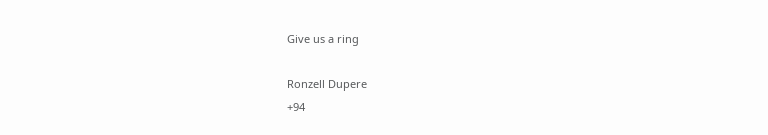Give us a ring

Ronzell Dupere
+94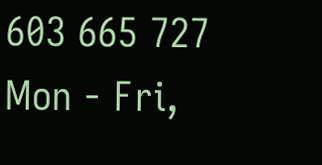603 665 727
Mon - Fri,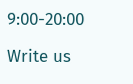9:00-20:00

Write us